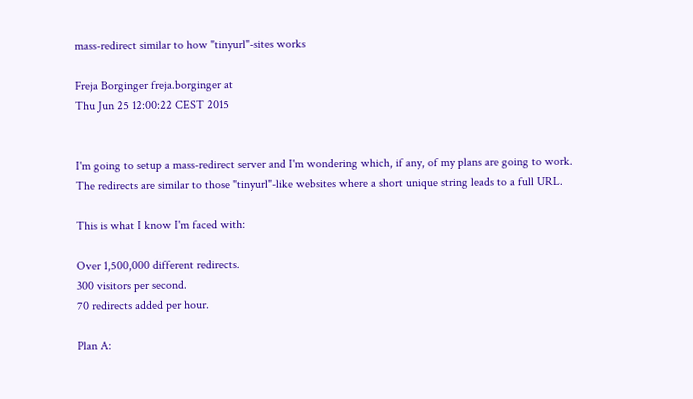mass-redirect similar to how "tinyurl"-sites works

Freja Borginger freja.borginger at
Thu Jun 25 12:00:22 CEST 2015


I'm going to setup a mass-redirect server and I'm wondering which, if any, of my plans are going to work. The redirects are similar to those "tinyurl"-like websites where a short unique string leads to a full URL.

This is what I know I'm faced with:

Over 1,500,000 different redirects.
300 visitors per second.
70 redirects added per hour.

Plan A: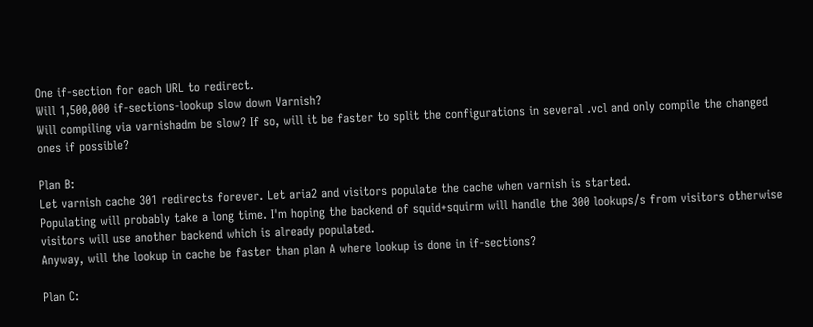One if-section for each URL to redirect.
Will 1,500,000 if-sections-lookup slow down Varnish?
Will compiling via varnishadm be slow? If so, will it be faster to split the configurations in several .vcl and only compile the changed ones if possible?

Plan B:
Let varnish cache 301 redirects forever. Let aria2 and visitors populate the cache when varnish is started.
Populating will probably take a long time. I'm hoping the backend of squid+squirm will handle the 300 lookups/s from visitors otherwise visitors will use another backend which is already populated.
Anyway, will the lookup in cache be faster than plan A where lookup is done in if-sections?

Plan C: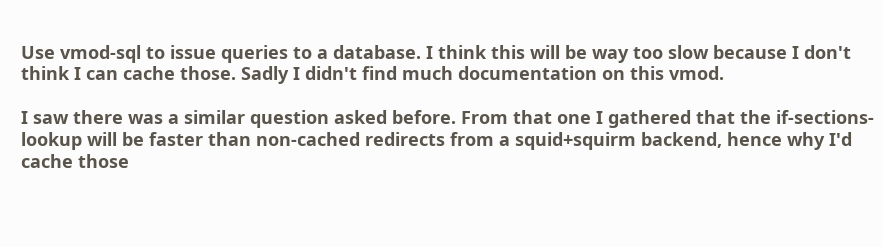Use vmod-sql to issue queries to a database. I think this will be way too slow because I don't think I can cache those. Sadly I didn't find much documentation on this vmod.

I saw there was a similar question asked before. From that one I gathered that the if-sections-lookup will be faster than non-cached redirects from a squid+squirm backend, hence why I'd cache those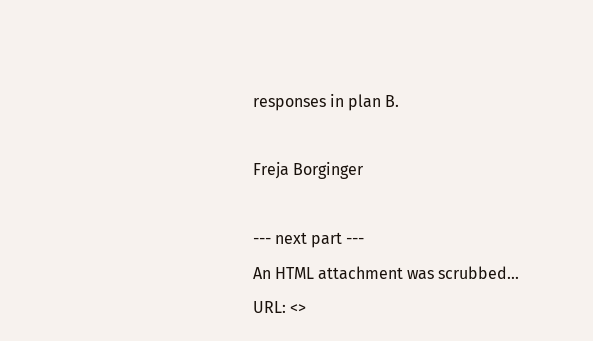responses in plan B.

Freja Borginger

--- next part ---
An HTML attachment was scrubbed...
URL: <>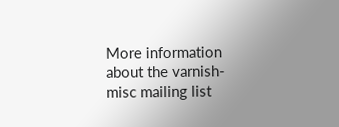More information about the varnish-misc mailing list